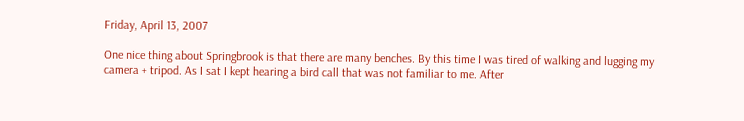Friday, April 13, 2007

One nice thing about Springbrook is that there are many benches. By this time I was tired of walking and lugging my camera + tripod. As I sat I kept hearing a bird call that was not familiar to me. After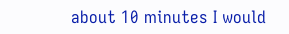about 10 minutes I would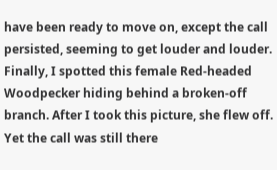have been ready to move on, except the call persisted, seeming to get louder and louder. Finally, I spotted this female Red-headed Woodpecker hiding behind a broken-off branch. After I took this picture, she flew off. Yet the call was still there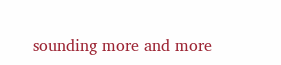sounding more and more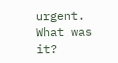urgent. What was it?